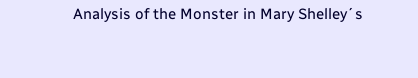Analysis of the Monster in Mary Shelley´s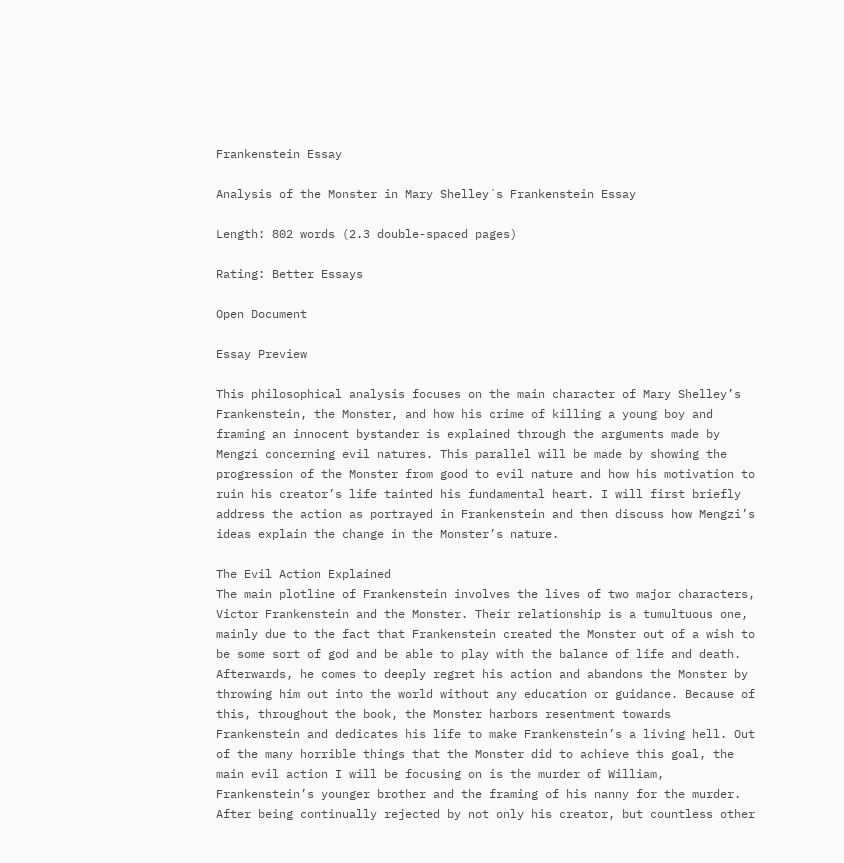Frankenstein Essay

Analysis of the Monster in Mary Shelley´s Frankenstein Essay

Length: 802 words (2.3 double-spaced pages)

Rating: Better Essays

Open Document

Essay Preview

This philosophical analysis focuses on the main character of Mary Shelley’s Frankenstein, the Monster, and how his crime of killing a young boy and framing an innocent bystander is explained through the arguments made by Mengzi concerning evil natures. This parallel will be made by showing the progression of the Monster from good to evil nature and how his motivation to ruin his creator’s life tainted his fundamental heart. I will first briefly address the action as portrayed in Frankenstein and then discuss how Mengzi’s ideas explain the change in the Monster’s nature.

The Evil Action Explained
The main plotline of Frankenstein involves the lives of two major characters, Victor Frankenstein and the Monster. Their relationship is a tumultuous one, mainly due to the fact that Frankenstein created the Monster out of a wish to be some sort of god and be able to play with the balance of life and death. Afterwards, he comes to deeply regret his action and abandons the Monster by throwing him out into the world without any education or guidance. Because of this, throughout the book, the Monster harbors resentment towards Frankenstein and dedicates his life to make Frankenstein’s a living hell. Out of the many horrible things that the Monster did to achieve this goal, the main evil action I will be focusing on is the murder of William, Frankenstein’s younger brother and the framing of his nanny for the murder.
After being continually rejected by not only his creator, but countless other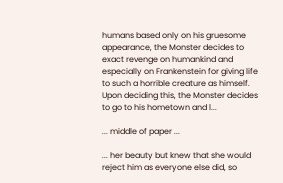humans based only on his gruesome appearance, the Monster decides to exact revenge on humankind and especially on Frankenstein for giving life to such a horrible creature as himself. Upon deciding this, the Monster decides to go to his hometown and l...

... middle of paper ...

... her beauty but knew that she would reject him as everyone else did, so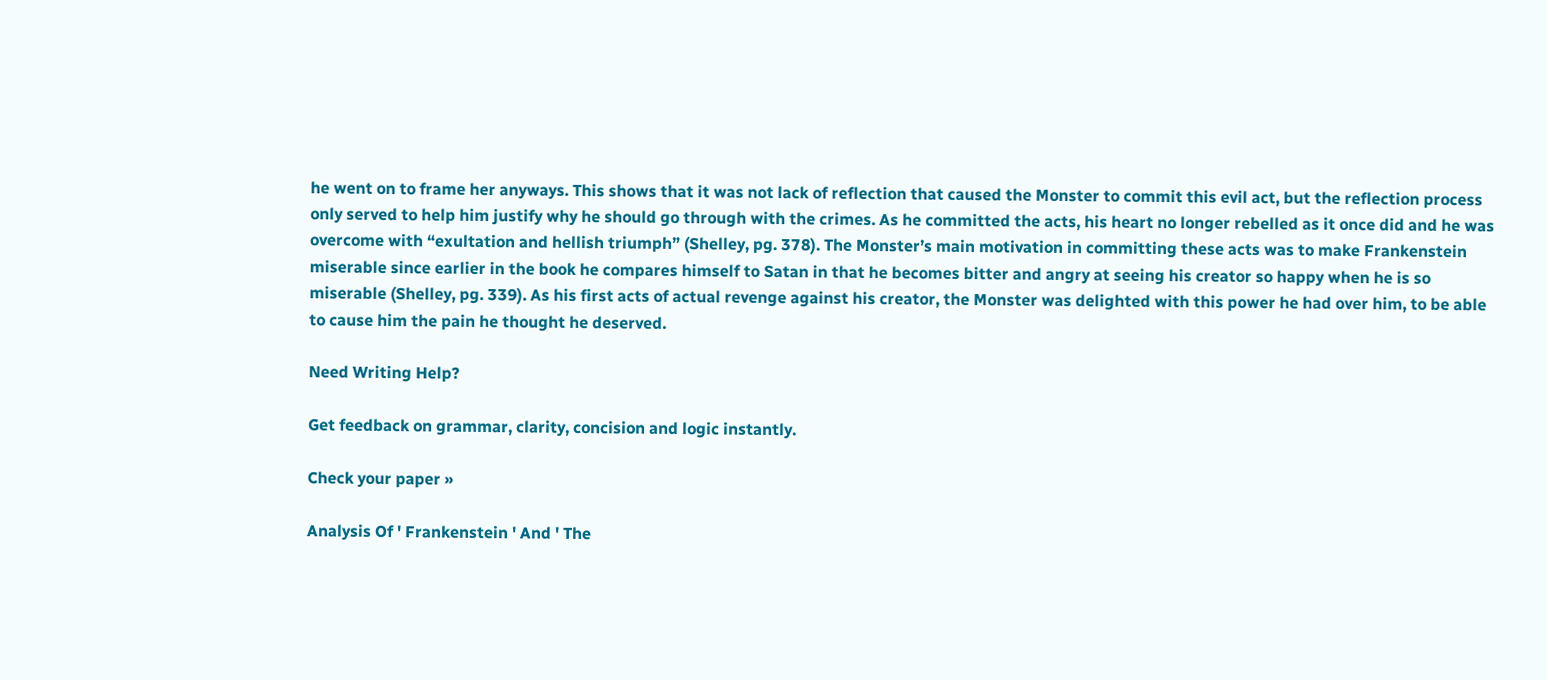he went on to frame her anyways. This shows that it was not lack of reflection that caused the Monster to commit this evil act, but the reflection process only served to help him justify why he should go through with the crimes. As he committed the acts, his heart no longer rebelled as it once did and he was overcome with “exultation and hellish triumph” (Shelley, pg. 378). The Monster’s main motivation in committing these acts was to make Frankenstein miserable since earlier in the book he compares himself to Satan in that he becomes bitter and angry at seeing his creator so happy when he is so miserable (Shelley, pg. 339). As his first acts of actual revenge against his creator, the Monster was delighted with this power he had over him, to be able to cause him the pain he thought he deserved.

Need Writing Help?

Get feedback on grammar, clarity, concision and logic instantly.

Check your paper »

Analysis Of ' Frankenstein ' And ' The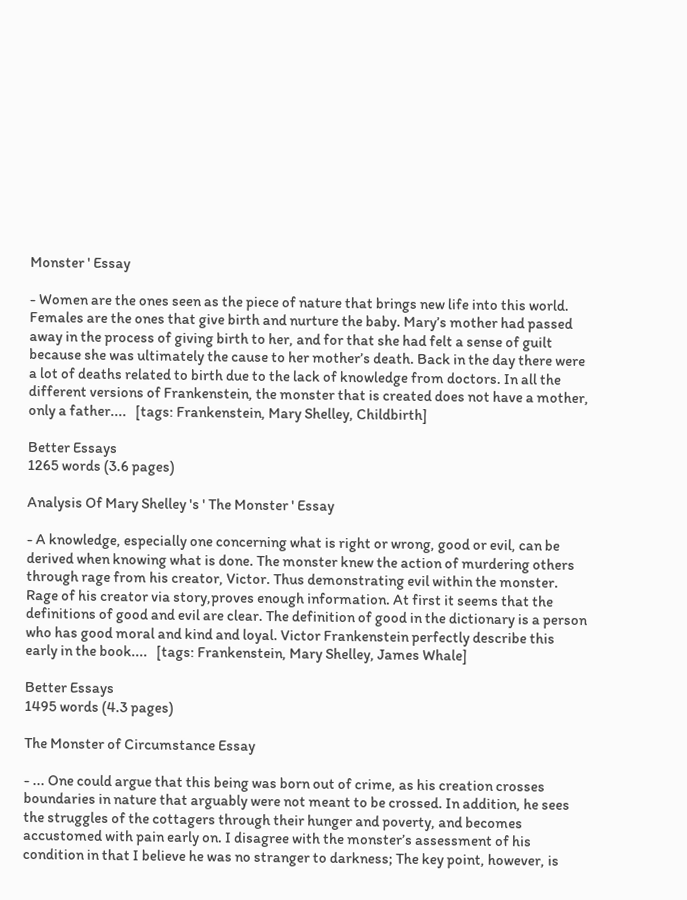Monster ' Essay

- Women are the ones seen as the piece of nature that brings new life into this world. Females are the ones that give birth and nurture the baby. Mary’s mother had passed away in the process of giving birth to her, and for that she had felt a sense of guilt because she was ultimately the cause to her mother’s death. Back in the day there were a lot of deaths related to birth due to the lack of knowledge from doctors. In all the different versions of Frankenstein, the monster that is created does not have a mother, only a father....   [tags: Frankenstein, Mary Shelley, Childbirth]

Better Essays
1265 words (3.6 pages)

Analysis Of Mary Shelley 's ' The Monster ' Essay

- A knowledge, especially one concerning what is right or wrong, good or evil, can be derived when knowing what is done. The monster knew the action of murdering others through rage from his creator, Victor. Thus demonstrating evil within the monster. Rage of his creator via story,proves enough information. At first it seems that the definitions of good and evil are clear. The definition of good in the dictionary is a person who has good moral and kind and loyal. Victor Frankenstein perfectly describe this early in the book....   [tags: Frankenstein, Mary Shelley, James Whale]

Better Essays
1495 words (4.3 pages)

The Monster of Circumstance Essay

- ... One could argue that this being was born out of crime, as his creation crosses boundaries in nature that arguably were not meant to be crossed. In addition, he sees the struggles of the cottagers through their hunger and poverty, and becomes accustomed with pain early on. I disagree with the monster’s assessment of his condition in that I believe he was no stranger to darkness; The key point, however, is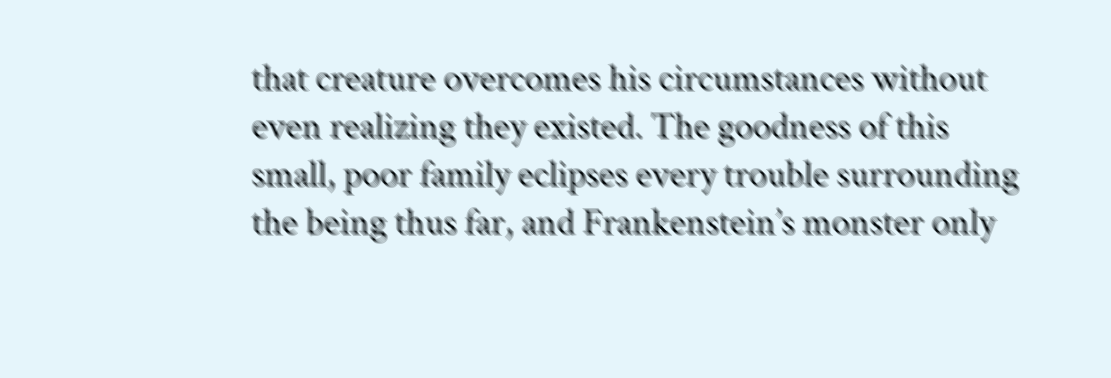that creature overcomes his circumstances without even realizing they existed. The goodness of this small, poor family eclipses every trouble surrounding the being thus far, and Frankenstein’s monster only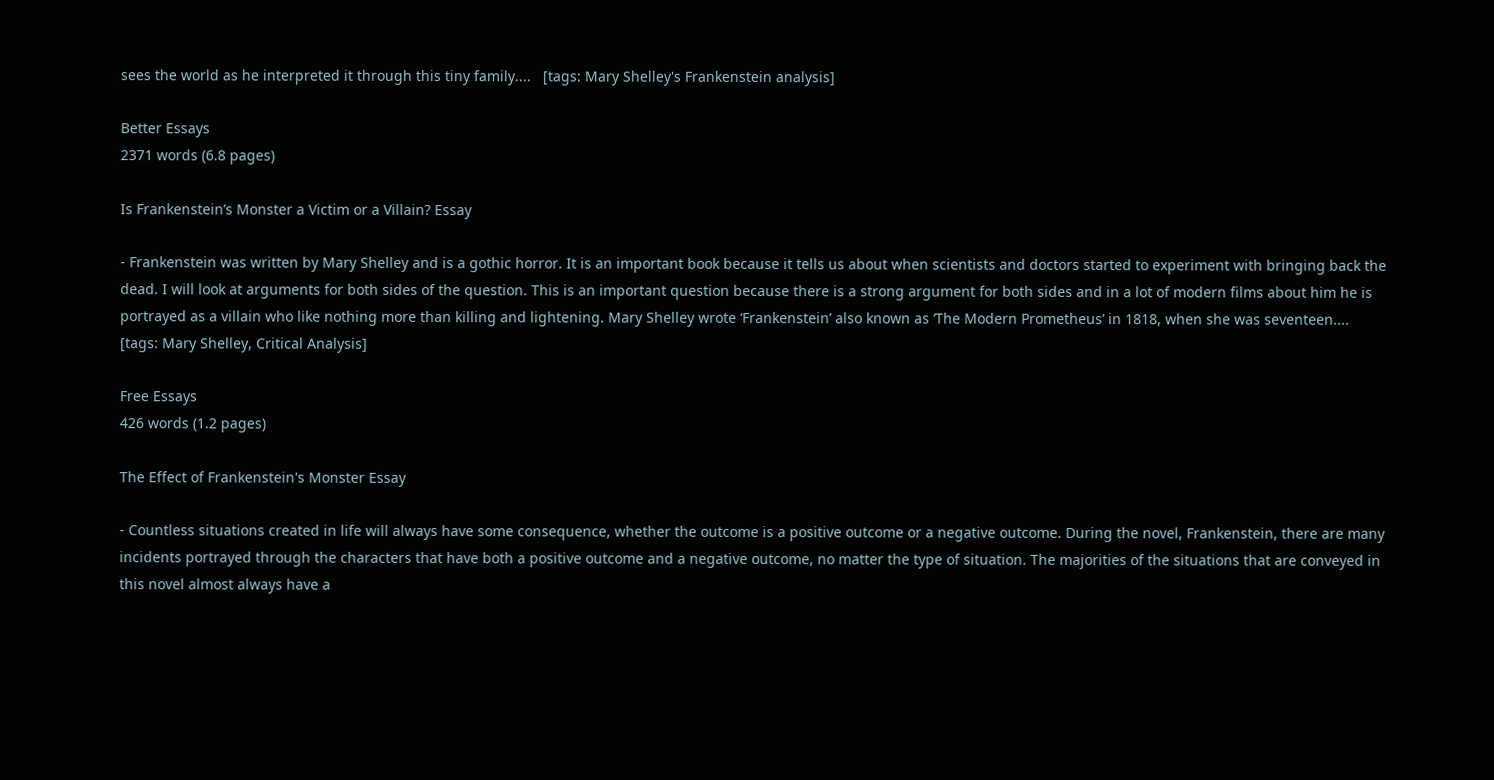sees the world as he interpreted it through this tiny family....   [tags: Mary Shelley's Frankenstein analysis]

Better Essays
2371 words (6.8 pages)

Is Frankenstein’s Monster a Victim or a Villain? Essay

- Frankenstein was written by Mary Shelley and is a gothic horror. It is an important book because it tells us about when scientists and doctors started to experiment with bringing back the dead. I will look at arguments for both sides of the question. This is an important question because there is a strong argument for both sides and in a lot of modern films about him he is portrayed as a villain who like nothing more than killing and lightening. Mary Shelley wrote ‘Frankenstein’ also known as ‘The Modern Prometheus’ in 1818, when she was seventeen....   [tags: Mary Shelley, Critical Analysis]

Free Essays
426 words (1.2 pages)

The Effect of Frankenstein's Monster Essay

- Countless situations created in life will always have some consequence, whether the outcome is a positive outcome or a negative outcome. During the novel, Frankenstein, there are many incidents portrayed through the characters that have both a positive outcome and a negative outcome, no matter the type of situation. The majorities of the situations that are conveyed in this novel almost always have a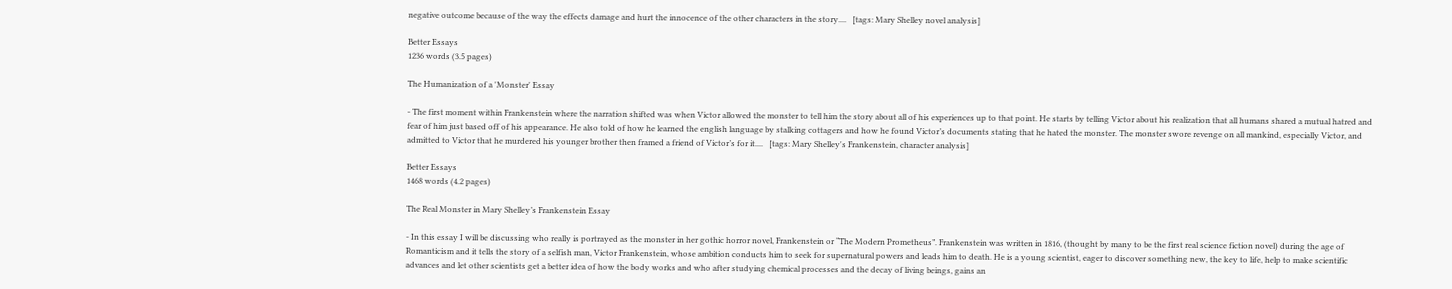negative outcome because of the way the effects damage and hurt the innocence of the other characters in the story....   [tags: Mary Shelley novel analysis]

Better Essays
1236 words (3.5 pages)

The Humanization of a 'Monster' Essay

- The first moment within Frankenstein where the narration shifted was when Victor allowed the monster to tell him the story about all of his experiences up to that point. He starts by telling Victor about his realization that all humans shared a mutual hatred and fear of him just based off of his appearance. He also told of how he learned the english language by stalking cottagers and how he found Victor’s documents stating that he hated the monster. The monster swore revenge on all mankind, especially Victor, and admitted to Victor that he murdered his younger brother then framed a friend of Victor’s for it....   [tags: Mary Shelley's Frankenstein, character analysis]

Better Essays
1468 words (4.2 pages)

The Real Monster in Mary Shelley’s Frankenstein Essay

- In this essay I will be discussing who really is portrayed as the monster in her gothic horror novel, Frankenstein or “The Modern Prometheus”. Frankenstein was written in 1816, (thought by many to be the first real science fiction novel) during the age of Romanticism and it tells the story of a selfish man, Victor Frankenstein, whose ambition conducts him to seek for supernatural powers and leads him to death. He is a young scientist, eager to discover something new, the key to life, help to make scientific advances and let other scientists get a better idea of how the body works and who after studying chemical processes and the decay of living beings, gains an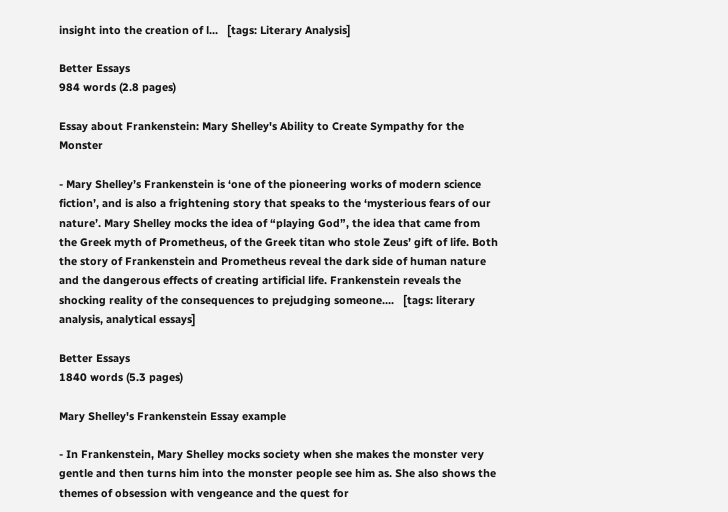insight into the creation of l...   [tags: Literary Analysis]

Better Essays
984 words (2.8 pages)

Essay about Frankenstein: Mary Shelley's Ability to Create Sympathy for the Monster

- Mary Shelley’s Frankenstein is ‘one of the pioneering works of modern science fiction’, and is also a frightening story that speaks to the ‘mysterious fears of our nature’. Mary Shelley mocks the idea of “playing God”, the idea that came from the Greek myth of Prometheus, of the Greek titan who stole Zeus’ gift of life. Both the story of Frankenstein and Prometheus reveal the dark side of human nature and the dangerous effects of creating artificial life. Frankenstein reveals the shocking reality of the consequences to prejudging someone....   [tags: literary analysis, analytical essays]

Better Essays
1840 words (5.3 pages)

Mary Shelley's Frankenstein Essay example

- In Frankenstein, Mary Shelley mocks society when she makes the monster very gentle and then turns him into the monster people see him as. She also shows the themes of obsession with vengeance and the quest for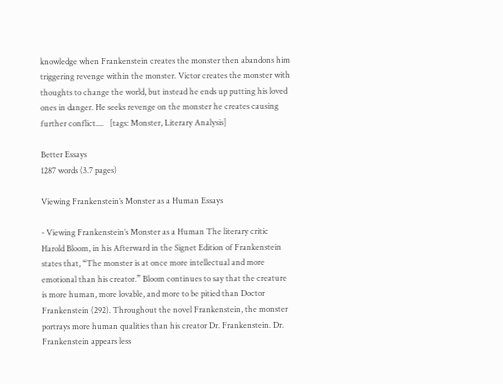knowledge when Frankenstein creates the monster then abandons him triggering revenge within the monster. Victor creates the monster with thoughts to change the world, but instead he ends up putting his loved ones in danger. He seeks revenge on the monster he creates causing further conflict....   [tags: Monster, Literary Analysis]

Better Essays
1287 words (3.7 pages)

Viewing Frankenstein’s Monster as a Human Essays

- Viewing Frankenstein’s Monster as a Human The literary critic Harold Bloom, in his Afterward in the Signet Edition of Frankenstein states that, “The monster is at once more intellectual and more emotional than his creator.” Bloom continues to say that the creature is more human, more lovable, and more to be pitied than Doctor Frankenstein (292). Throughout the novel Frankenstein, the monster portrays more human qualities than his creator Dr. Frankenstein. Dr. Frankenstein appears less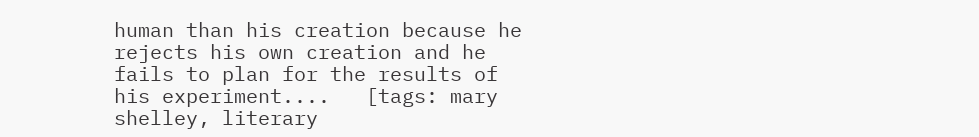human than his creation because he rejects his own creation and he fails to plan for the results of his experiment....   [tags: mary shelley, literary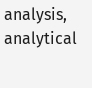analysis, analytical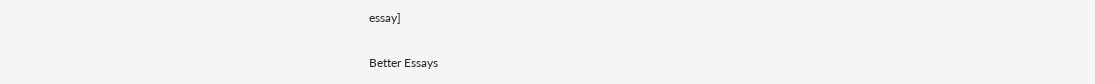essay]

Better Essays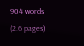904 words (2.6 pages)